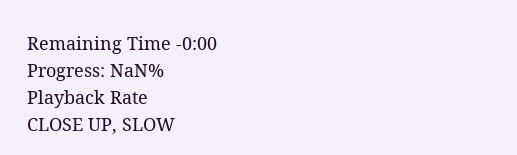Remaining Time -0:00
Progress: NaN%
Playback Rate
CLOSE UP, SLOW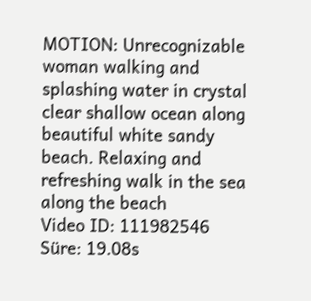MOTION: Unrecognizable woman walking and splashing water in crystal clear shallow ocean along beautiful white sandy beach. Relaxing and refreshing walk in the sea along the beach
Video ID: 111982546
Süre: 19.08s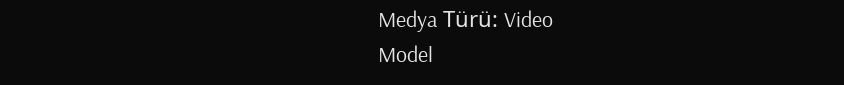Medya Türü: Video
Model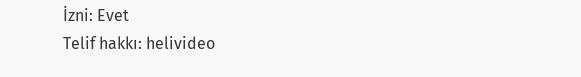İzni: Evet
Telif hakkı: helivideo